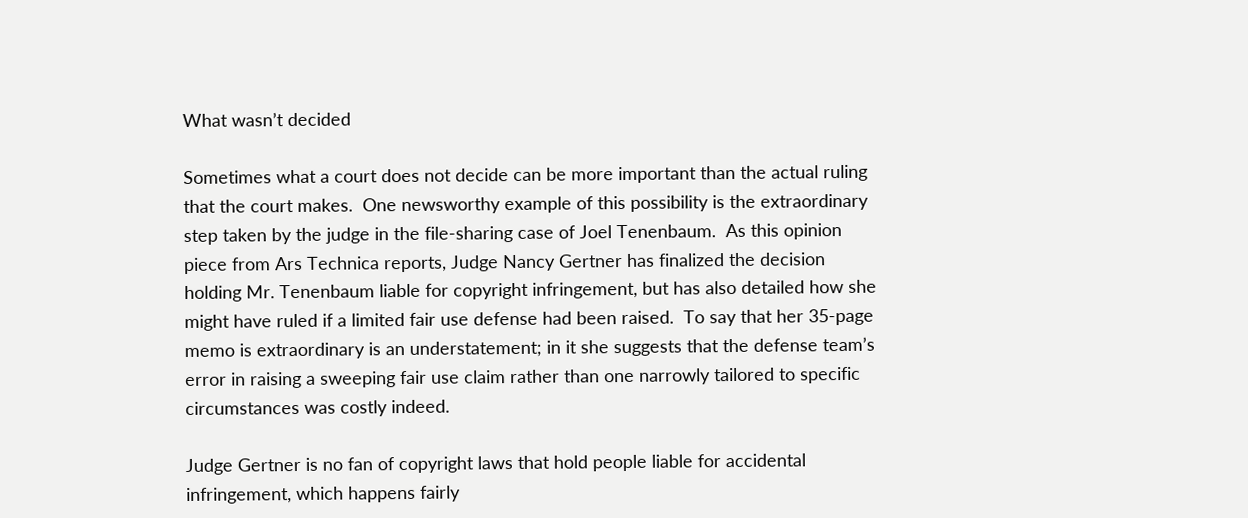What wasn’t decided

Sometimes what a court does not decide can be more important than the actual ruling that the court makes.  One newsworthy example of this possibility is the extraordinary step taken by the judge in the file-sharing case of Joel Tenenbaum.  As this opinion piece from Ars Technica reports, Judge Nancy Gertner has finalized the decision holding Mr. Tenenbaum liable for copyright infringement, but has also detailed how she might have ruled if a limited fair use defense had been raised.  To say that her 35-page memo is extraordinary is an understatement; in it she suggests that the defense team’s error in raising a sweeping fair use claim rather than one narrowly tailored to specific circumstances was costly indeed.

Judge Gertner is no fan of copyright laws that hold people liable for accidental infringement, which happens fairly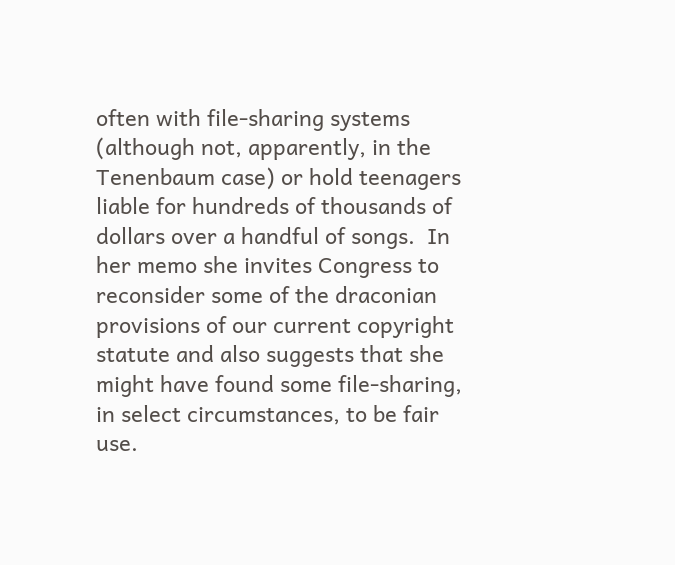often with file-sharing systems (although not, apparently, in the Tenenbaum case) or hold teenagers liable for hundreds of thousands of dollars over a handful of songs.  In her memo she invites Congress to reconsider some of the draconian provisions of our current copyright statute and also suggests that she might have found some file-sharing, in select circumstances, to be fair use.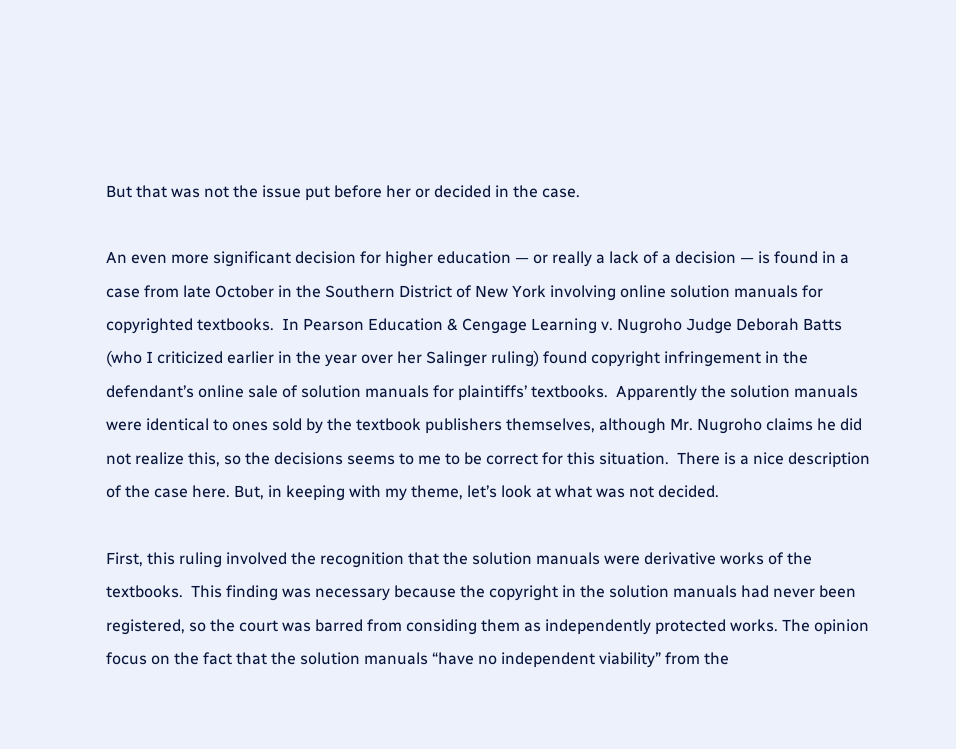But that was not the issue put before her or decided in the case.

An even more significant decision for higher education — or really a lack of a decision — is found in a case from late October in the Southern District of New York involving online solution manuals for copyrighted textbooks.  In Pearson Education & Cengage Learning v. Nugroho Judge Deborah Batts (who I criticized earlier in the year over her Salinger ruling) found copyright infringement in the defendant’s online sale of solution manuals for plaintiffs’ textbooks.  Apparently the solution manuals were identical to ones sold by the textbook publishers themselves, although Mr. Nugroho claims he did not realize this, so the decisions seems to me to be correct for this situation.  There is a nice description of the case here. But, in keeping with my theme, let’s look at what was not decided.

First, this ruling involved the recognition that the solution manuals were derivative works of the textbooks.  This finding was necessary because the copyright in the solution manuals had never been registered, so the court was barred from considing them as independently protected works. The opinion focus on the fact that the solution manuals “have no independent viability” from the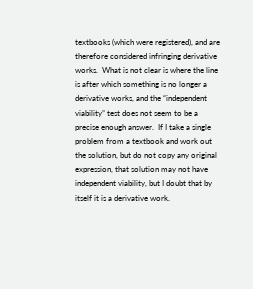textbooks (which were registered), and are therefore considered infringing derivative works.  What is not clear is where the line is after which something is no longer a derivative works, and the “independent viability” test does not seem to be a precise enough answer.  If I take a single problem from a textbook and work out the solution, but do not copy any original expression, that solution may not have independent viability, but I doubt that by itself it is a derivative work.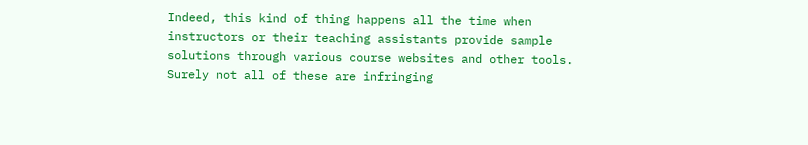Indeed, this kind of thing happens all the time when instructors or their teaching assistants provide sample solutions through various course websites and other tools.  Surely not all of these are infringing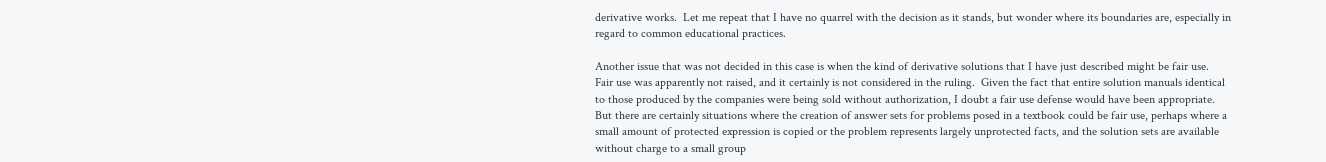derivative works.  Let me repeat that I have no quarrel with the decision as it stands, but wonder where its boundaries are, especially in regard to common educational practices.

Another issue that was not decided in this case is when the kind of derivative solutions that I have just described might be fair use.  Fair use was apparently not raised, and it certainly is not considered in the ruling.  Given the fact that entire solution manuals identical to those produced by the companies were being sold without authorization, I doubt a fair use defense would have been appropriate.  But there are certainly situations where the creation of answer sets for problems posed in a textbook could be fair use, perhaps where a small amount of protected expression is copied or the problem represents largely unprotected facts, and the solution sets are available without charge to a small group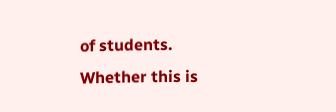of students.  Whether this is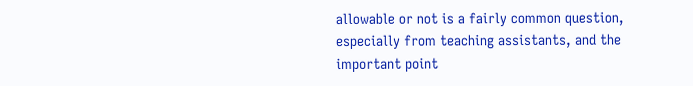allowable or not is a fairly common question, especially from teaching assistants, and the important point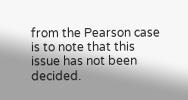from the Pearson case is to note that this issue has not been decided.